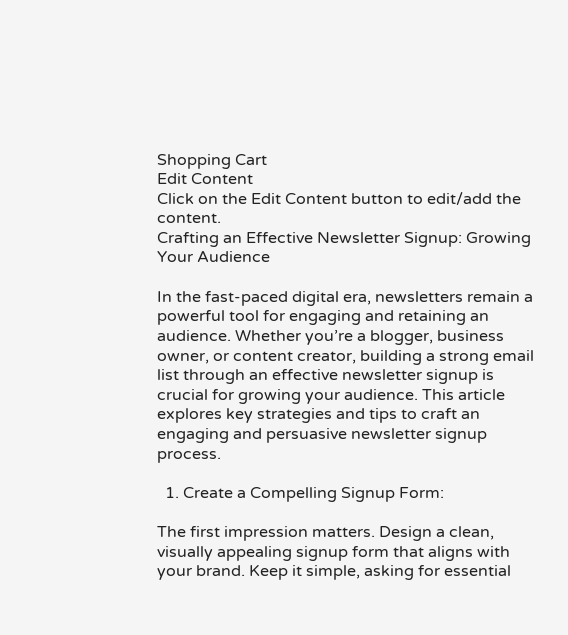Shopping Cart
Edit Content
Click on the Edit Content button to edit/add the content.
Crafting an Effective Newsletter Signup: Growing Your Audience

In the fast-paced digital era, newsletters remain a powerful tool for engaging and retaining an audience. Whether you’re a blogger, business owner, or content creator, building a strong email list through an effective newsletter signup is crucial for growing your audience. This article explores key strategies and tips to craft an engaging and persuasive newsletter signup process.

  1. Create a Compelling Signup Form:

The first impression matters. Design a clean, visually appealing signup form that aligns with your brand. Keep it simple, asking for essential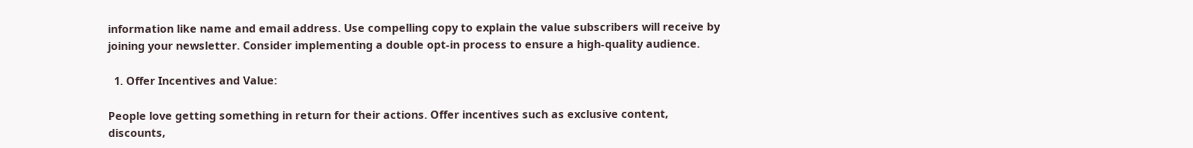information like name and email address. Use compelling copy to explain the value subscribers will receive by joining your newsletter. Consider implementing a double opt-in process to ensure a high-quality audience.

  1. Offer Incentives and Value:

People love getting something in return for their actions. Offer incentives such as exclusive content, discounts,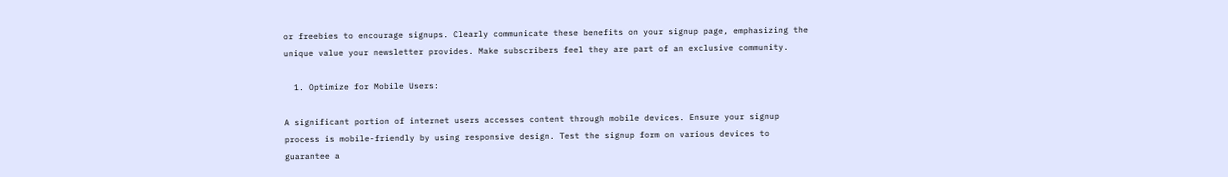or freebies to encourage signups. Clearly communicate these benefits on your signup page, emphasizing the unique value your newsletter provides. Make subscribers feel they are part of an exclusive community.

  1. Optimize for Mobile Users:

A significant portion of internet users accesses content through mobile devices. Ensure your signup process is mobile-friendly by using responsive design. Test the signup form on various devices to guarantee a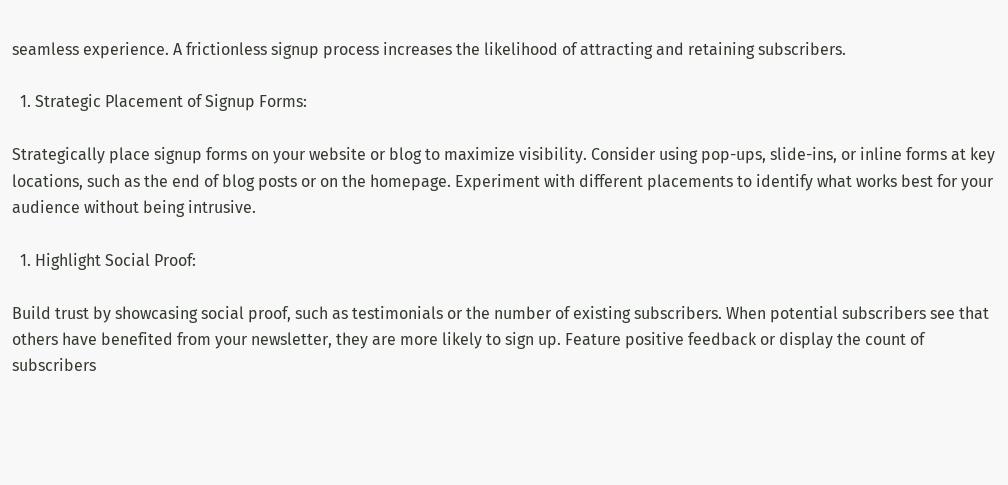seamless experience. A frictionless signup process increases the likelihood of attracting and retaining subscribers.

  1. Strategic Placement of Signup Forms:

Strategically place signup forms on your website or blog to maximize visibility. Consider using pop-ups, slide-ins, or inline forms at key locations, such as the end of blog posts or on the homepage. Experiment with different placements to identify what works best for your audience without being intrusive.

  1. Highlight Social Proof:

Build trust by showcasing social proof, such as testimonials or the number of existing subscribers. When potential subscribers see that others have benefited from your newsletter, they are more likely to sign up. Feature positive feedback or display the count of subscribers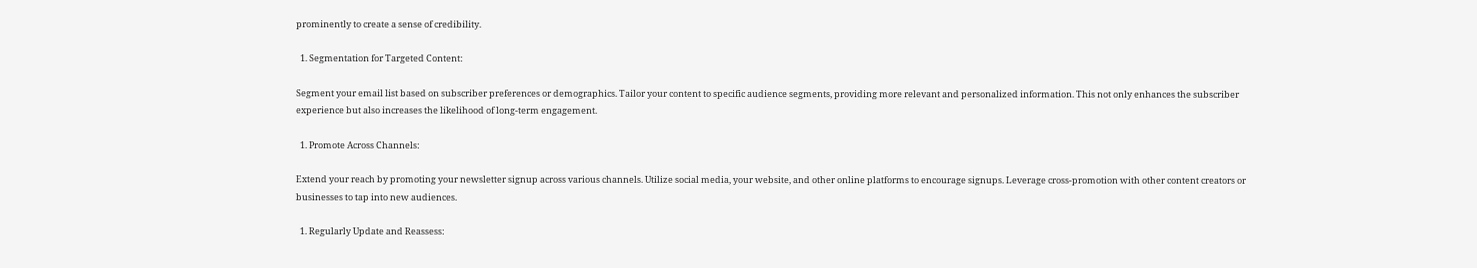prominently to create a sense of credibility.

  1. Segmentation for Targeted Content:

Segment your email list based on subscriber preferences or demographics. Tailor your content to specific audience segments, providing more relevant and personalized information. This not only enhances the subscriber experience but also increases the likelihood of long-term engagement.

  1. Promote Across Channels:

Extend your reach by promoting your newsletter signup across various channels. Utilize social media, your website, and other online platforms to encourage signups. Leverage cross-promotion with other content creators or businesses to tap into new audiences.

  1. Regularly Update and Reassess: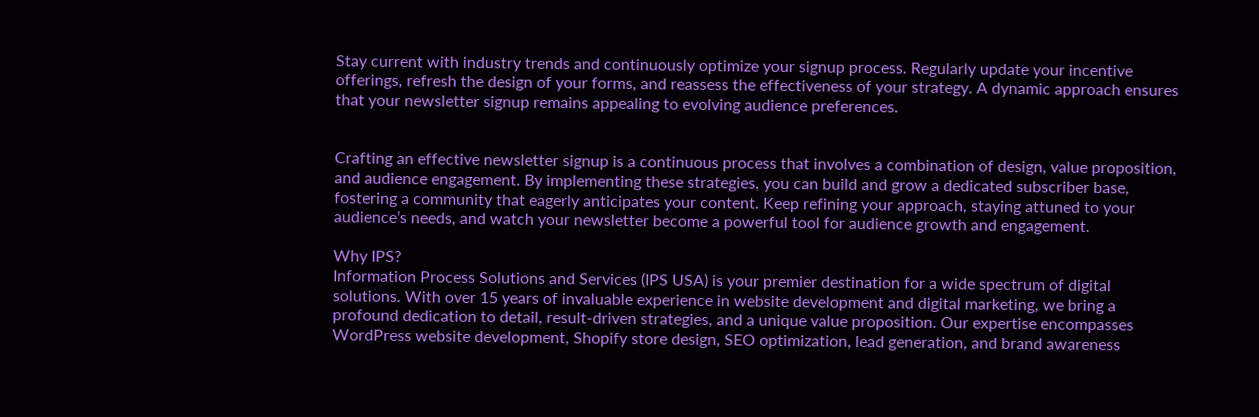Stay current with industry trends and continuously optimize your signup process. Regularly update your incentive offerings, refresh the design of your forms, and reassess the effectiveness of your strategy. A dynamic approach ensures that your newsletter signup remains appealing to evolving audience preferences.


Crafting an effective newsletter signup is a continuous process that involves a combination of design, value proposition, and audience engagement. By implementing these strategies, you can build and grow a dedicated subscriber base, fostering a community that eagerly anticipates your content. Keep refining your approach, staying attuned to your audience’s needs, and watch your newsletter become a powerful tool for audience growth and engagement.

Why IPS?
Information Process Solutions and Services (IPS USA) is your premier destination for a wide spectrum of digital solutions. With over 15 years of invaluable experience in website development and digital marketing, we bring a profound dedication to detail, result-driven strategies, and a unique value proposition. Our expertise encompasses WordPress website development, Shopify store design, SEO optimization, lead generation, and brand awareness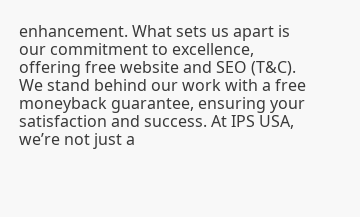enhancement. What sets us apart is our commitment to excellence, offering free website and SEO (T&C). We stand behind our work with a free moneyback guarantee, ensuring your satisfaction and success. At IPS USA, we’re not just a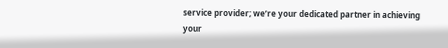service provider; we’re your dedicated partner in achieving your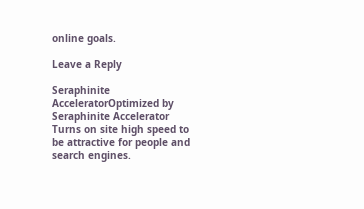online goals.

Leave a Reply

Seraphinite AcceleratorOptimized by Seraphinite Accelerator
Turns on site high speed to be attractive for people and search engines.